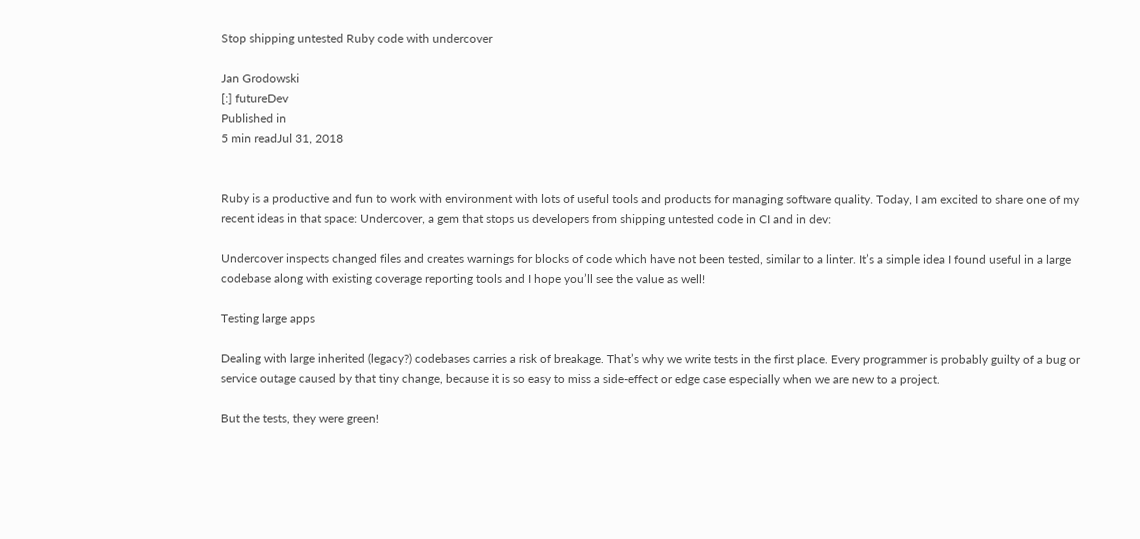Stop shipping untested Ruby code with undercover

Jan Grodowski
[:] futureDev
Published in
5 min readJul 31, 2018


Ruby is a productive and fun to work with environment with lots of useful tools and products for managing software quality. Today, I am excited to share one of my recent ideas in that space: Undercover, a gem that stops us developers from shipping untested code in CI and in dev:

Undercover inspects changed files and creates warnings for blocks of code which have not been tested, similar to a linter. It’s a simple idea I found useful in a large codebase along with existing coverage reporting tools and I hope you’ll see the value as well!

Testing large apps

Dealing with large inherited (legacy?) codebases carries a risk of breakage. That’s why we write tests in the first place. Every programmer is probably guilty of a bug or service outage caused by that tiny change, because it is so easy to miss a side-effect or edge case especially when we are new to a project.

But the tests, they were green!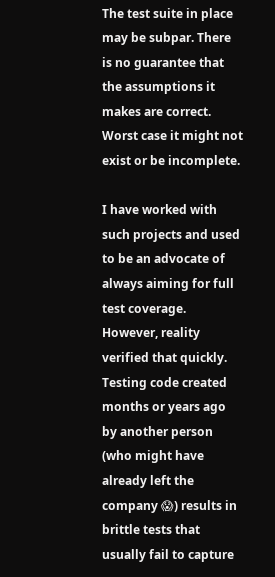The test suite in place may be subpar. There is no guarantee that the assumptions it makes are correct. Worst case it might not exist or be incomplete.

I have worked with such projects and used to be an advocate of always aiming for full test coverage. However, reality verified that quickly. Testing code created months or years ago by another person (who might have already left the company 😱) results in brittle tests that usually fail to capture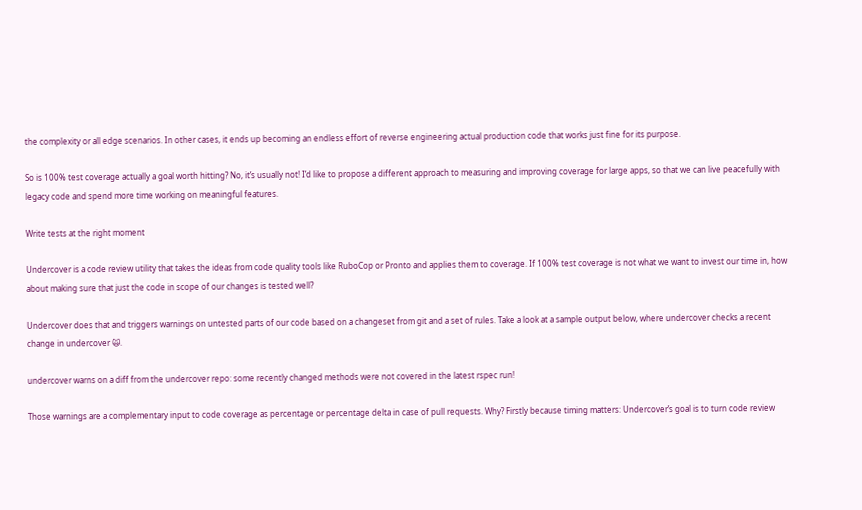the complexity or all edge scenarios. In other cases, it ends up becoming an endless effort of reverse engineering actual production code that works just fine for its purpose.

So is 100% test coverage actually a goal worth hitting? No, it’s usually not! I’d like to propose a different approach to measuring and improving coverage for large apps, so that we can live peacefully with legacy code and spend more time working on meaningful features.

Write tests at the right moment

Undercover is a code review utility that takes the ideas from code quality tools like RuboCop or Pronto and applies them to coverage. If 100% test coverage is not what we want to invest our time in, how about making sure that just the code in scope of our changes is tested well?

Undercover does that and triggers warnings on untested parts of our code based on a changeset from git and a set of rules. Take a look at a sample output below, where undercover checks a recent change in undercover 🙀.

undercover warns on a diff from the undercover repo: some recently changed methods were not covered in the latest rspec run!

Those warnings are a complementary input to code coverage as percentage or percentage delta in case of pull requests. Why? Firstly because timing matters: Undercover’s goal is to turn code review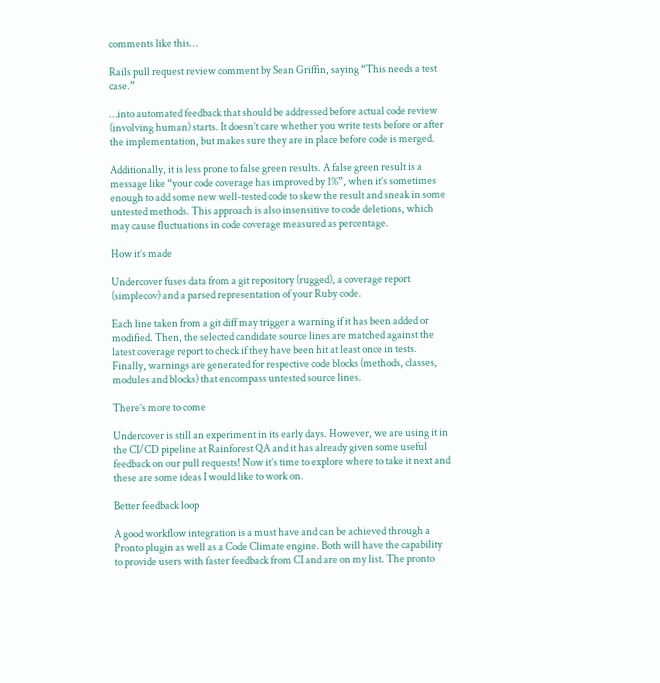comments like this…

Rails pull request review comment by Sean Griffin, saying “This needs a test case.”

…into automated feedback that should be addressed before actual code review (involving human) starts. It doesn’t care whether you write tests before or after the implementation, but makes sure they are in place before code is merged.

Additionally, it is less prone to false green results. A false green result is a message like “your code coverage has improved by 1%”, when it’s sometimes enough to add some new well-tested code to skew the result and sneak in some untested methods. This approach is also insensitive to code deletions, which may cause fluctuations in code coverage measured as percentage.

How it’s made

Undercover fuses data from a git repository (rugged), a coverage report (simplecov) and a parsed representation of your Ruby code.

Each line taken from a git diff may trigger a warning if it has been added or modified. Then, the selected candidate source lines are matched against the latest coverage report to check if they have been hit at least once in tests. Finally, warnings are generated for respective code blocks (methods, classes, modules and blocks) that encompass untested source lines.

There’s more to come

Undercover is still an experiment in its early days. However, we are using it in the CI/CD pipeline at Rainforest QA and it has already given some useful feedback on our pull requests! Now it’s time to explore where to take it next and these are some ideas I would like to work on.

Better feedback loop

A good workflow integration is a must have and can be achieved through a Pronto plugin as well as a Code Climate engine. Both will have the capability to provide users with faster feedback from CI and are on my list. The pronto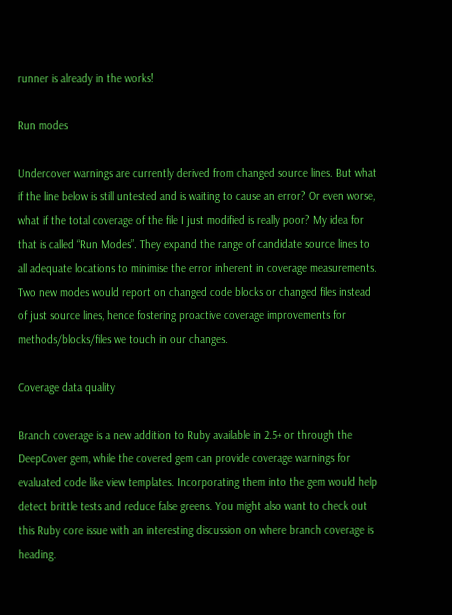runner is already in the works!

Run modes

Undercover warnings are currently derived from changed source lines. But what if the line below is still untested and is waiting to cause an error? Or even worse, what if the total coverage of the file I just modified is really poor? My idea for that is called “Run Modes”. They expand the range of candidate source lines to all adequate locations to minimise the error inherent in coverage measurements. Two new modes would report on changed code blocks or changed files instead of just source lines, hence fostering proactive coverage improvements for methods/blocks/files we touch in our changes.

Coverage data quality

Branch coverage is a new addition to Ruby available in 2.5+ or through the DeepCover gem, while the covered gem can provide coverage warnings for evaluated code like view templates. Incorporating them into the gem would help detect brittle tests and reduce false greens. You might also want to check out this Ruby core issue with an interesting discussion on where branch coverage is heading.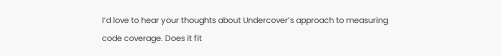I’d love to hear your thoughts about Undercover’s approach to measuring code coverage. Does it fit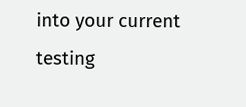into your current testing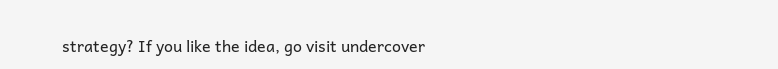strategy? If you like the idea, go visit undercover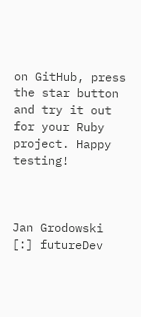on GitHub, press the star button  and try it out for your Ruby project. Happy testing!



Jan Grodowski
[:] futureDev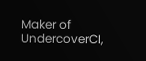Maker of UndercoverCI,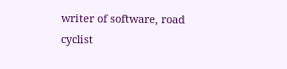writer of software, road cyclist